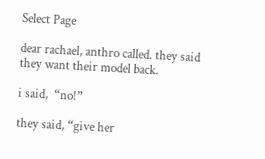Select Page

dear rachael, anthro called. they said they want their model back.

i said,  “no!”

they said, “give her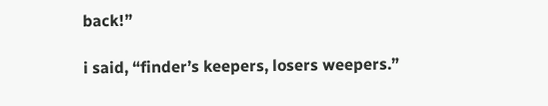back!”

i said, “finder’s keepers, losers weepers.”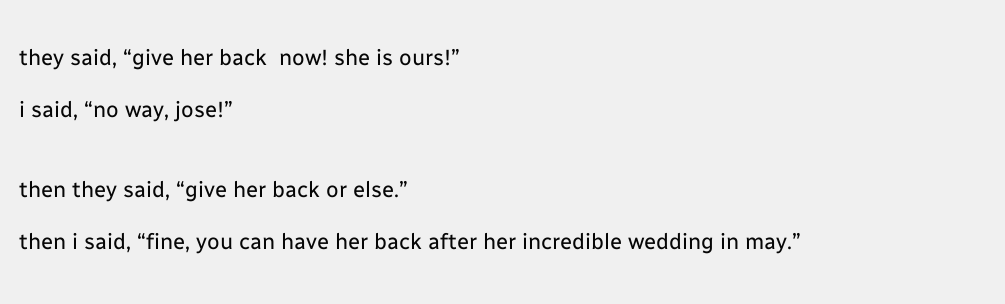they said, “give her back  now! she is ours!”

i said, “no way, jose!”


then they said, “give her back or else.”

then i said, “fine, you can have her back after her incredible wedding in may.”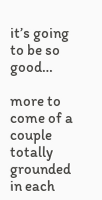it’s going to be so good…

more to come of a couple totally grounded in each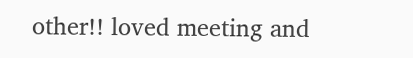other!! loved meeting and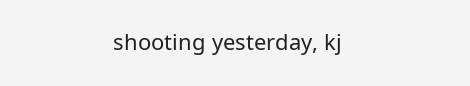shooting yesterday, kj